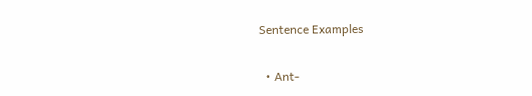Sentence Examples

  • Ant-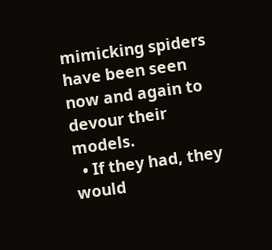mimicking spiders have been seen now and again to devour their models.
  • If they had, they would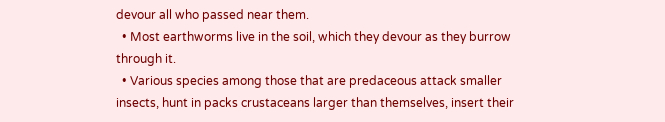devour all who passed near them.
  • Most earthworms live in the soil, which they devour as they burrow through it.
  • Various species among those that are predaceous attack smaller insects, hunt in packs crustaceans larger than themselves, insert their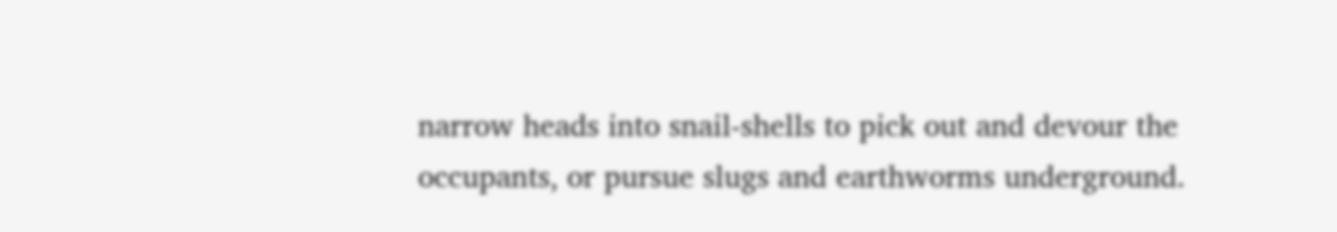narrow heads into snail-shells to pick out and devour the occupants, or pursue slugs and earthworms underground.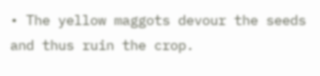• The yellow maggots devour the seeds and thus ruin the crop.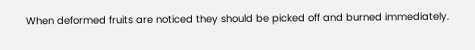When deformed fruits are noticed they should be picked off and burned immediately.